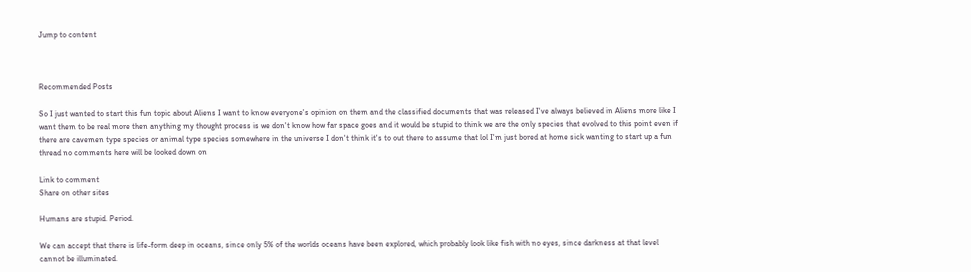Jump to content



Recommended Posts

So I just wanted to start this fun topic about Aliens I want to know everyone's opinion on them and the classified documents that was released I've always believed in Aliens more like I want them to be real more then anything my thought process is we don't know how far space goes and it would be stupid to think we are the only species that evolved to this point even if there are cavemen type species or animal type species somewhere in the universe I don't think it's to out there to assume that lol I'm just bored at home sick wanting to start up a fun thread no comments here will be looked down on

Link to comment
Share on other sites

Humans are stupid. Period.

We can accept that there is life-form deep in oceans, since only 5% of the worlds oceans have been explored, which probably look like fish with no eyes, since darkness at that level cannot be illuminated.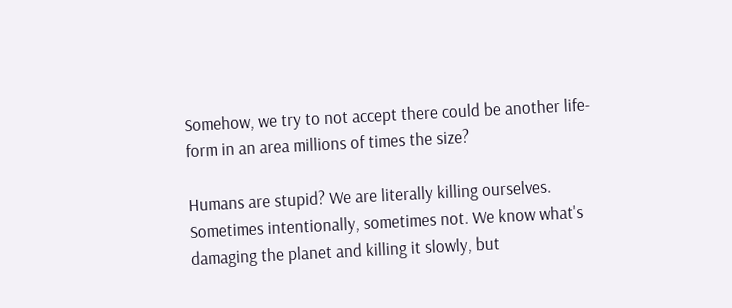Somehow, we try to not accept there could be another life-form in an area millions of times the size?

Humans are stupid? We are literally killing ourselves. Sometimes intentionally, sometimes not. We know what's damaging the planet and killing it slowly, but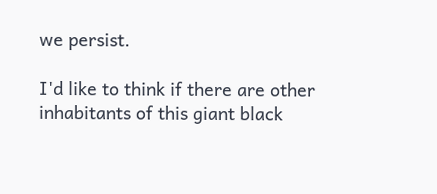we persist.

I'd like to think if there are other inhabitants of this giant black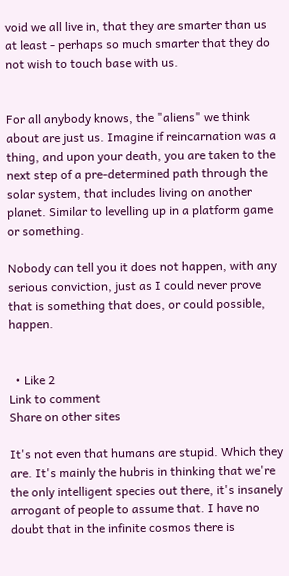void we all live in, that they are smarter than us at least - perhaps so much smarter that they do not wish to touch base with us.


For all anybody knows, the "aliens" we think about are just us. Imagine if reincarnation was a thing, and upon your death, you are taken to the next step of a pre-determined path through the solar system, that includes living on another planet. Similar to levelling up in a platform game or something.

Nobody can tell you it does not happen, with any serious conviction, just as I could never prove that is something that does, or could possible, happen.


  • Like 2
Link to comment
Share on other sites

It's not even that humans are stupid. Which they are. It's mainly the hubris in thinking that we're the only intelligent species out there, it's insanely arrogant of people to assume that. I have no doubt that in the infinite cosmos there is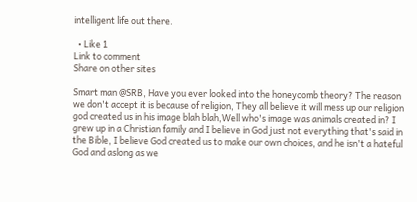intelligent life out there.

  • Like 1
Link to comment
Share on other sites

Smart man @SRB, Have you ever looked into the honeycomb theory? The reason we don't accept it is because of religion, They all believe it will mess up our religion god created us in his image blah blah,Well who's image was animals created in? I grew up in a Christian family and I believe in God just not everything that's said in the Bible, I believe God created us to make our own choices, and he isn't a hateful God and aslong as we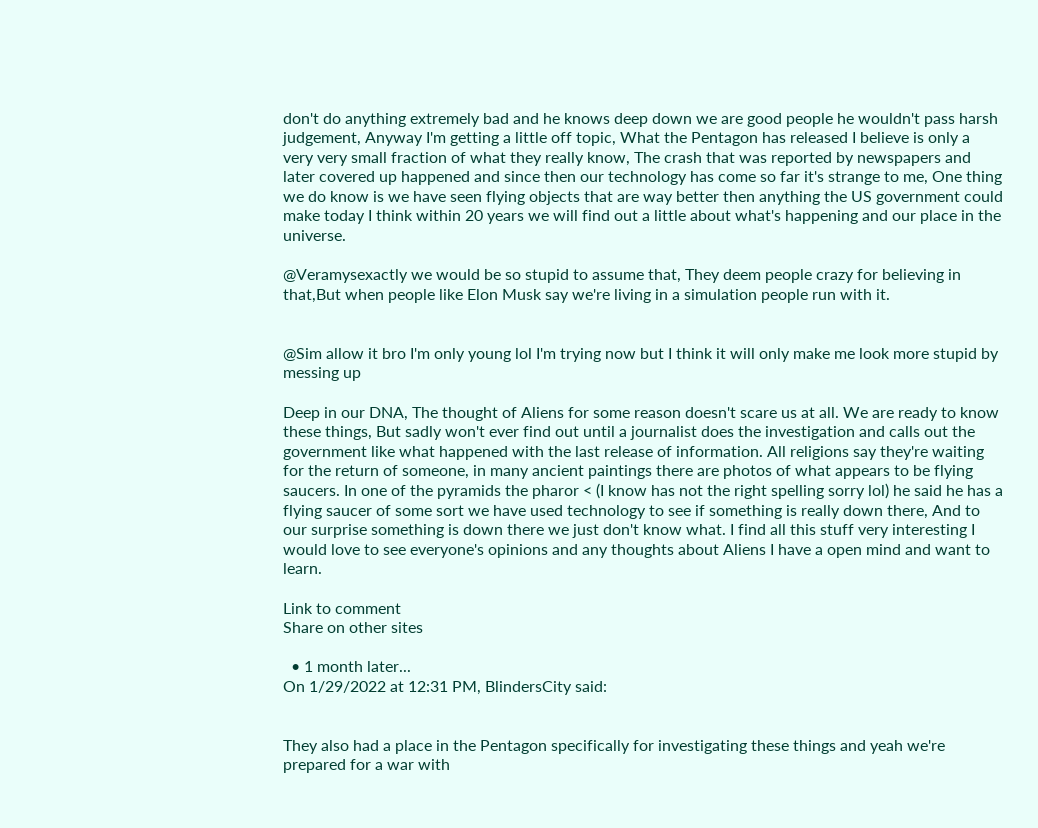don't do anything extremely bad and he knows deep down we are good people he wouldn't pass harsh judgement, Anyway I'm getting a little off topic, What the Pentagon has released I believe is only a very very small fraction of what they really know, The crash that was reported by newspapers and later covered up happened and since then our technology has come so far it's strange to me, One thing we do know is we have seen flying objects that are way better then anything the US government could make today I think within 20 years we will find out a little about what's happening and our place in the universe.

@Veramysexactly we would be so stupid to assume that, They deem people crazy for believing in that,But when people like Elon Musk say we're living in a simulation people run with it.


@Sim allow it bro I'm only young lol I'm trying now but I think it will only make me look more stupid by messing up

Deep in our DNA, The thought of Aliens for some reason doesn't scare us at all. We are ready to know these things, But sadly won't ever find out until a journalist does the investigation and calls out the government like what happened with the last release of information. All religions say they're waiting for the return of someone, in many ancient paintings there are photos of what appears to be flying saucers. In one of the pyramids the pharor < (I know has not the right spelling sorry lol) he said he has a flying saucer of some sort we have used technology to see if something is really down there, And to our surprise something is down there we just don't know what. I find all this stuff very interesting I would love to see everyone's opinions and any thoughts about Aliens I have a open mind and want to learn.

Link to comment
Share on other sites

  • 1 month later...
On 1/29/2022 at 12:31 PM, BlindersCity said:


They also had a place in the Pentagon specifically for investigating these things and yeah we're prepared for a war with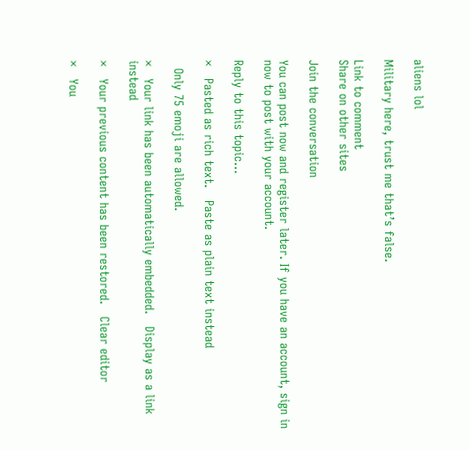aliens lol

Military here, trust me that’s false.

Link to comment
Share on other sites

Join the conversation

You can post now and register later. If you have an account, sign in now to post with your account.

Reply to this topic...

×   Pasted as rich text.   Paste as plain text instead

  Only 75 emoji are allowed.

×   Your link has been automatically embedded.   Display as a link instead

×   Your previous content has been restored.   Clear editor

×   You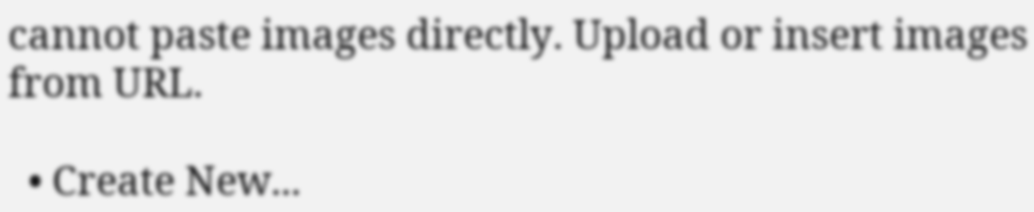cannot paste images directly. Upload or insert images from URL.

  • Create New...